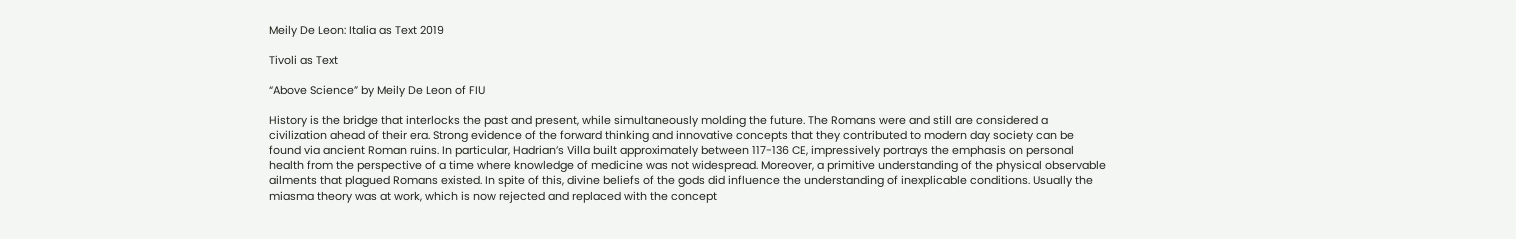Meily De Leon: Italia as Text 2019

Tivoli as Text

“Above Science” by Meily De Leon of FIU

History is the bridge that interlocks the past and present, while simultaneously molding the future. The Romans were and still are considered a civilization ahead of their era. Strong evidence of the forward thinking and innovative concepts that they contributed to modern day society can be found via ancient Roman ruins. In particular, Hadrian’s Villa built approximately between 117-136 CE, impressively portrays the emphasis on personal health from the perspective of a time where knowledge of medicine was not widespread. Moreover, a primitive understanding of the physical observable ailments that plagued Romans existed. In spite of this, divine beliefs of the gods did influence the understanding of inexplicable conditions. Usually the miasma theory was at work, which is now rejected and replaced with the concept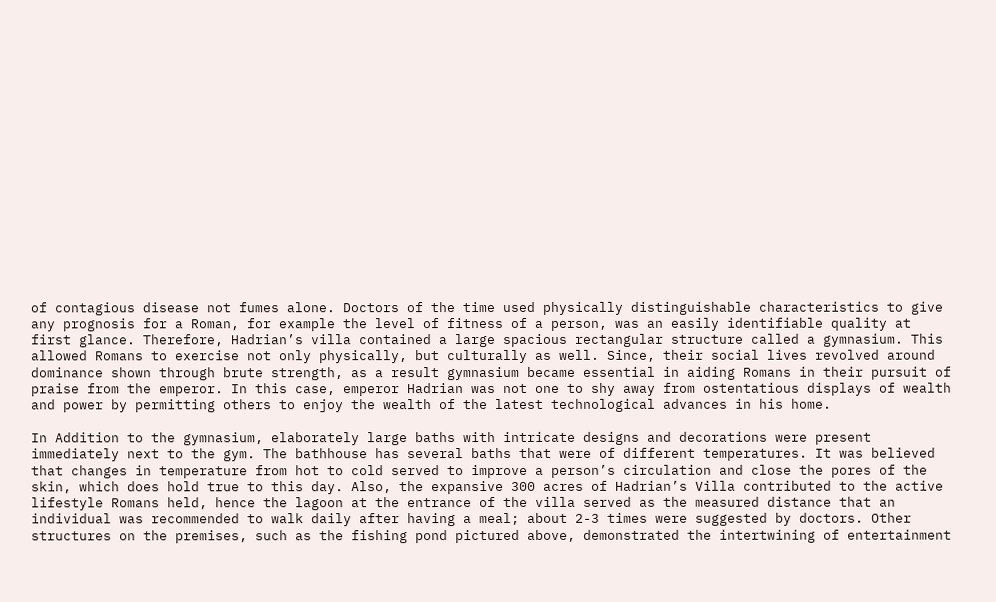of contagious disease not fumes alone. Doctors of the time used physically distinguishable characteristics to give any prognosis for a Roman, for example the level of fitness of a person, was an easily identifiable quality at first glance. Therefore, Hadrian’s villa contained a large spacious rectangular structure called a gymnasium. This allowed Romans to exercise not only physically, but culturally as well. Since, their social lives revolved around dominance shown through brute strength, as a result gymnasium became essential in aiding Romans in their pursuit of praise from the emperor. In this case, emperor Hadrian was not one to shy away from ostentatious displays of wealth and power by permitting others to enjoy the wealth of the latest technological advances in his home.

In Addition to the gymnasium, elaborately large baths with intricate designs and decorations were present immediately next to the gym. The bathhouse has several baths that were of different temperatures. It was believed that changes in temperature from hot to cold served to improve a person’s circulation and close the pores of the skin, which does hold true to this day. Also, the expansive 300 acres of Hadrian’s Villa contributed to the active lifestyle Romans held, hence the lagoon at the entrance of the villa served as the measured distance that an individual was recommended to walk daily after having a meal; about 2-3 times were suggested by doctors. Other structures on the premises, such as the fishing pond pictured above, demonstrated the intertwining of entertainment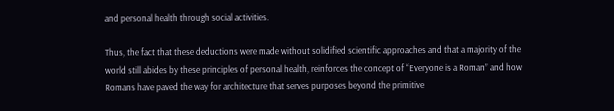and personal health through social activities.

Thus, the fact that these deductions were made without solidified scientific approaches and that a majority of the world still abides by these principles of personal health, reinforces the concept of “Everyone is a Roman” and how Romans have paved the way for architecture that serves purposes beyond the primitive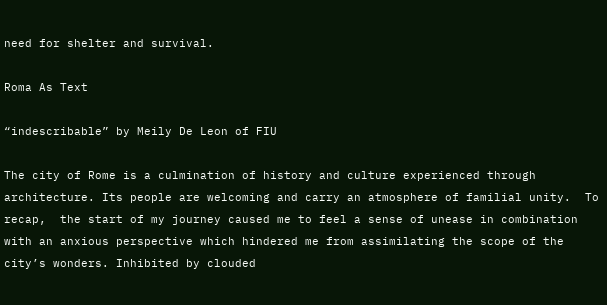need for shelter and survival.

Roma As Text

“indescribable” by Meily De Leon of FIU

The city of Rome is a culmination of history and culture experienced through architecture. Its people are welcoming and carry an atmosphere of familial unity.  To recap,  the start of my journey caused me to feel a sense of unease in combination with an anxious perspective which hindered me from assimilating the scope of the city’s wonders. Inhibited by clouded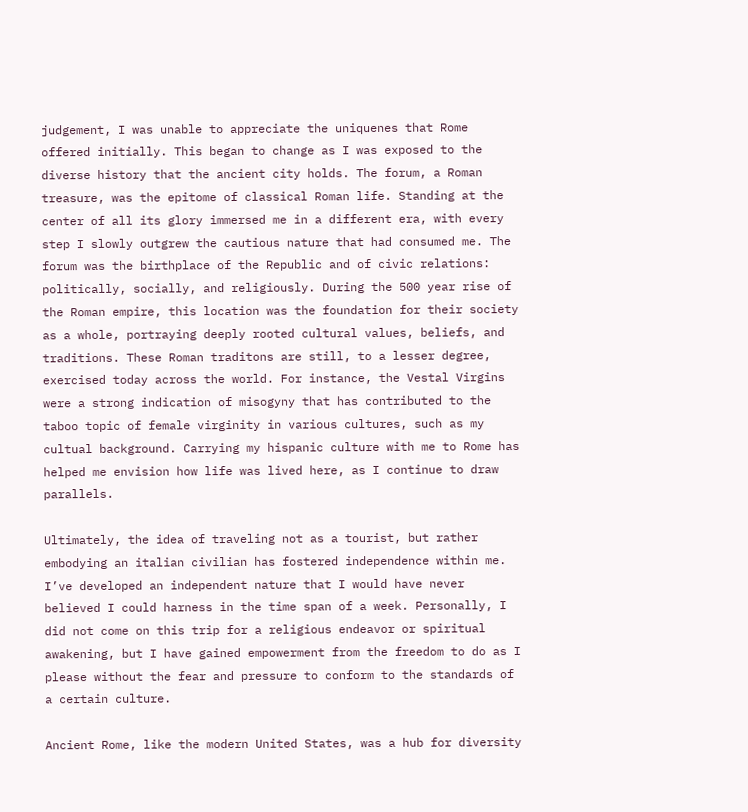judgement, I was unable to appreciate the uniquenes that Rome offered initially. This began to change as I was exposed to the diverse history that the ancient city holds. The forum, a Roman treasure, was the epitome of classical Roman life. Standing at the center of all its glory immersed me in a different era, with every step I slowly outgrew the cautious nature that had consumed me. The forum was the birthplace of the Republic and of civic relations: politically, socially, and religiously. During the 500 year rise of the Roman empire, this location was the foundation for their society as a whole, portraying deeply rooted cultural values, beliefs, and traditions. These Roman traditons are still, to a lesser degree, exercised today across the world. For instance, the Vestal Virgins were a strong indication of misogyny that has contributed to the taboo topic of female virginity in various cultures, such as my cultual background. Carrying my hispanic culture with me to Rome has helped me envision how life was lived here, as I continue to draw parallels.

Ultimately, the idea of traveling not as a tourist, but rather embodying an italian civilian has fostered independence within me.  I’ve developed an independent nature that I would have never believed I could harness in the time span of a week. Personally, I did not come on this trip for a religious endeavor or spiritual awakening, but I have gained empowerment from the freedom to do as I please without the fear and pressure to conform to the standards of a certain culture.

Ancient Rome, like the modern United States, was a hub for diversity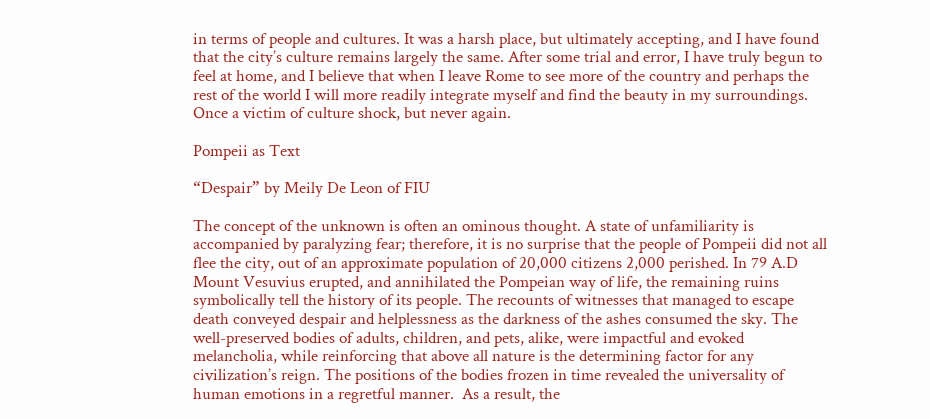in terms of people and cultures. It was a harsh place, but ultimately accepting, and I have found that the city’s culture remains largely the same. After some trial and error, I have truly begun to feel at home, and I believe that when I leave Rome to see more of the country and perhaps the rest of the world I will more readily integrate myself and find the beauty in my surroundings. Once a victim of culture shock, but never again.

Pompeii as Text

“Despair” by Meily De Leon of FIU

The concept of the unknown is often an ominous thought. A state of unfamiliarity is accompanied by paralyzing fear; therefore, it is no surprise that the people of Pompeii did not all flee the city, out of an approximate population of 20,000 citizens 2,000 perished. In 79 A.D Mount Vesuvius erupted, and annihilated the Pompeian way of life, the remaining ruins symbolically tell the history of its people. The recounts of witnesses that managed to escape death conveyed despair and helplessness as the darkness of the ashes consumed the sky. The well-preserved bodies of adults, children, and pets, alike, were impactful and evoked melancholia, while reinforcing that above all nature is the determining factor for any civilization’s reign. The positions of the bodies frozen in time revealed the universality of human emotions in a regretful manner.  As a result, the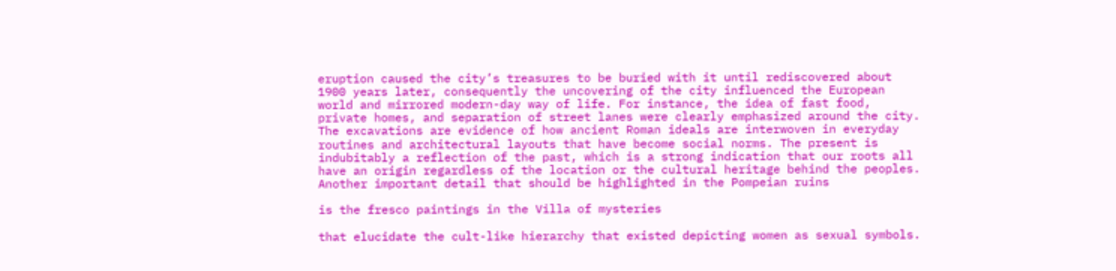eruption caused the city’s treasures to be buried with it until rediscovered about 1900 years later, consequently the uncovering of the city influenced the European world and mirrored modern-day way of life. For instance, the idea of fast food, private homes, and separation of street lanes were clearly emphasized around the city. The excavations are evidence of how ancient Roman ideals are interwoven in everyday routines and architectural layouts that have become social norms. The present is indubitably a reflection of the past, which is a strong indication that our roots all have an origin regardless of the location or the cultural heritage behind the peoples. Another important detail that should be highlighted in the Pompeian ruins

is the fresco paintings in the Villa of mysteries

that elucidate the cult-like hierarchy that existed depicting women as sexual symbols.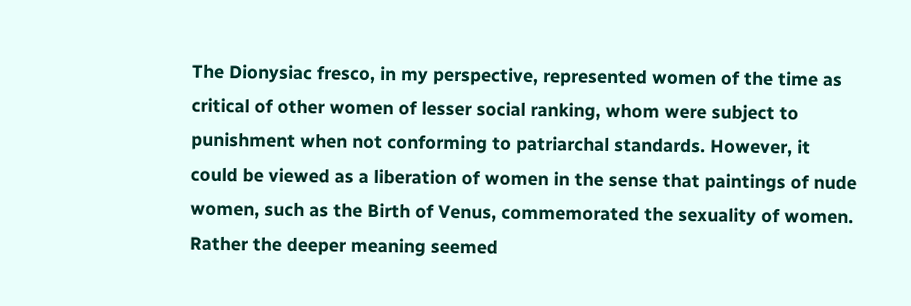The Dionysiac fresco, in my perspective, represented women of the time as critical of other women of lesser social ranking, whom were subject to punishment when not conforming to patriarchal standards. However, it could be viewed as a liberation of women in the sense that paintings of nude women, such as the Birth of Venus, commemorated the sexuality of women. Rather the deeper meaning seemed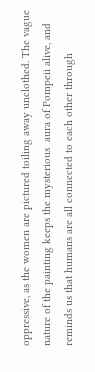oppressive, as the women are pictured toiling away unclothed. The vague nature of the painting keeps the mysterious  aura of Pompeii alive, and reminds us that humans are all connected to each other through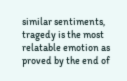similar sentiments, tragedy is the most relatable emotion as proved by the end of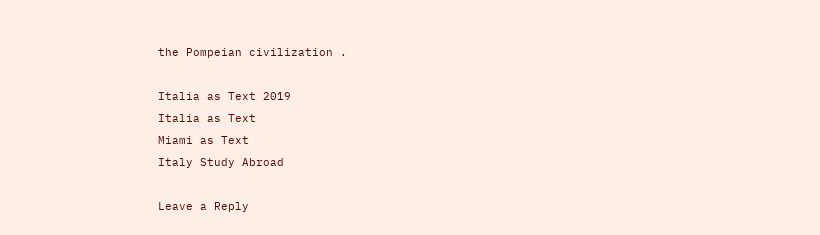the Pompeian civilization .

Italia as Text 2019
Italia as Text
Miami as Text
Italy Study Abroad

Leave a Reply